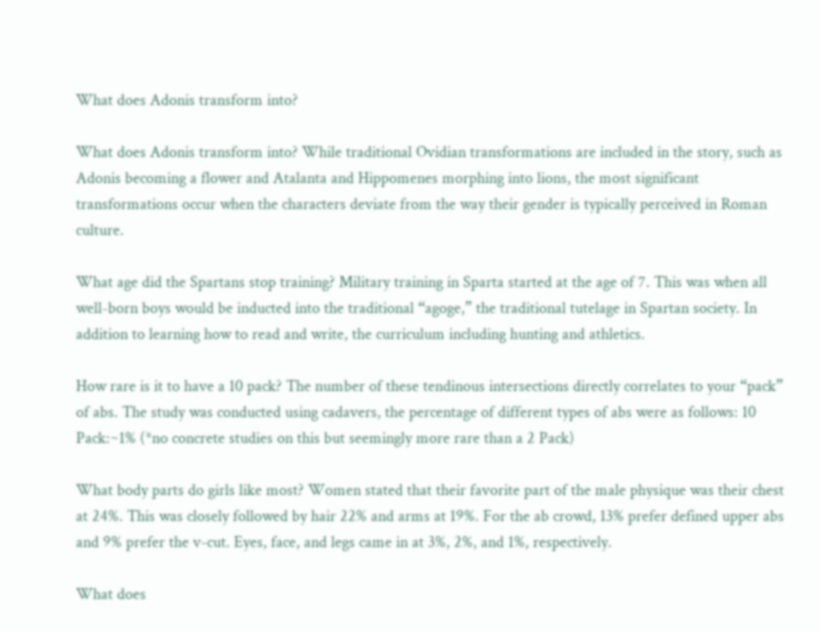What does Adonis transform into?

What does Adonis transform into? While traditional Ovidian transformations are included in the story, such as Adonis becoming a flower and Atalanta and Hippomenes morphing into lions, the most significant transformations occur when the characters deviate from the way their gender is typically perceived in Roman culture.

What age did the Spartans stop training? Military training in Sparta started at the age of 7. This was when all well-born boys would be inducted into the traditional “agoge,” the traditional tutelage in Spartan society. In addition to learning how to read and write, the curriculum including hunting and athletics.

How rare is it to have a 10 pack? The number of these tendinous intersections directly correlates to your “pack” of abs. The study was conducted using cadavers, the percentage of different types of abs were as follows: 10 Pack:~1% (*no concrete studies on this but seemingly more rare than a 2 Pack)

What body parts do girls like most? Women stated that their favorite part of the male physique was their chest at 24%. This was closely followed by hair 22% and arms at 19%. For the ab crowd, 13% prefer defined upper abs and 9% prefer the v-cut. Eyes, face, and legs came in at 3%, 2%, and 1%, respectively.

What does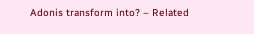Adonis transform into? – Related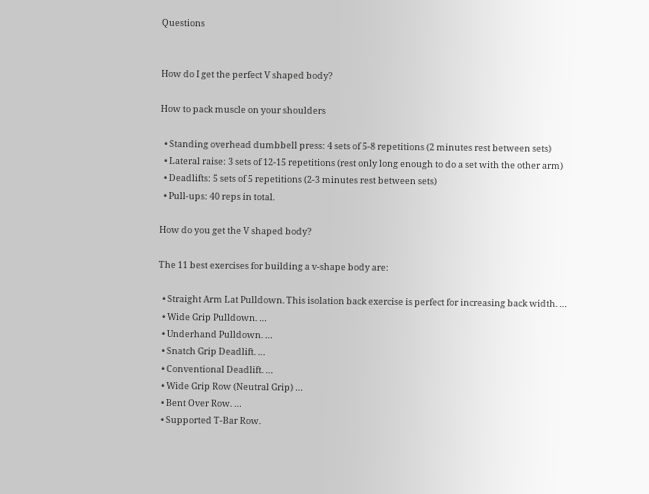Questions


How do I get the perfect V shaped body?

How to pack muscle on your shoulders

  • Standing overhead dumbbell press: 4 sets of 5-8 repetitions (2 minutes rest between sets)
  • Lateral raise: 3 sets of 12-15 repetitions (rest only long enough to do a set with the other arm)
  • Deadlifts: 5 sets of 5 repetitions (2-3 minutes rest between sets)
  • Pull-ups: 40 reps in total.

How do you get the V shaped body?

The 11 best exercises for building a v-shape body are:

  • Straight Arm Lat Pulldown. This isolation back exercise is perfect for increasing back width. …
  • Wide Grip Pulldown. …
  • Underhand Pulldown. …
  • Snatch Grip Deadlift. …
  • Conventional Deadlift. …
  • Wide Grip Row (Neutral Grip) …
  • Bent Over Row. …
  • Supported T-Bar Row.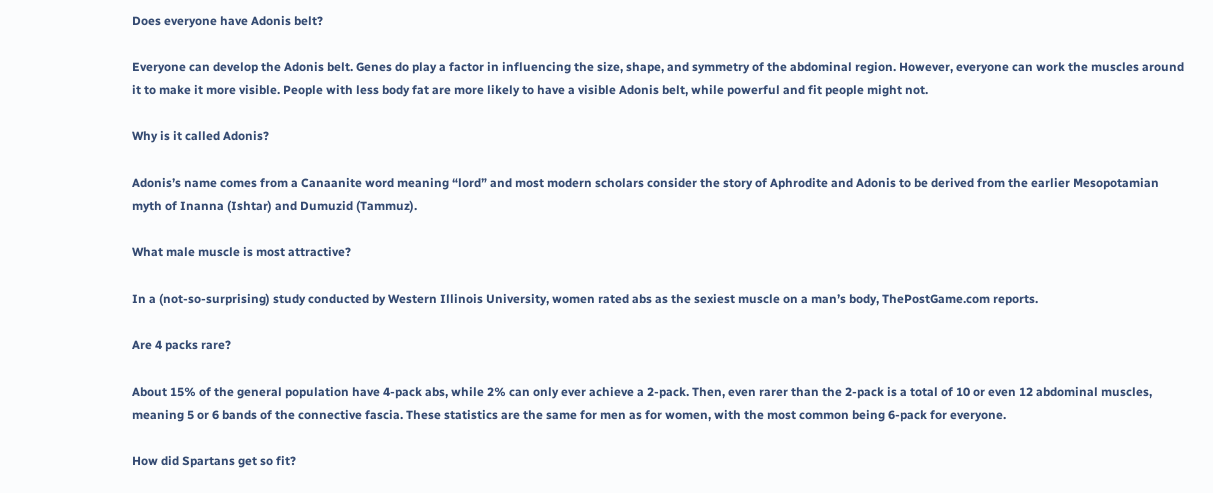Does everyone have Adonis belt?

Everyone can develop the Adonis belt. Genes do play a factor in influencing the size, shape, and symmetry of the abdominal region. However, everyone can work the muscles around it to make it more visible. People with less body fat are more likely to have a visible Adonis belt, while powerful and fit people might not.

Why is it called Adonis?

Adonis’s name comes from a Canaanite word meaning “lord” and most modern scholars consider the story of Aphrodite and Adonis to be derived from the earlier Mesopotamian myth of Inanna (Ishtar) and Dumuzid (Tammuz).

What male muscle is most attractive?

In a (not-so-surprising) study conducted by Western Illinois University, women rated abs as the sexiest muscle on a man’s body, ThePostGame.com reports.

Are 4 packs rare?

About 15% of the general population have 4-pack abs, while 2% can only ever achieve a 2-pack. Then, even rarer than the 2-pack is a total of 10 or even 12 abdominal muscles, meaning 5 or 6 bands of the connective fascia. These statistics are the same for men as for women, with the most common being 6-pack for everyone.

How did Spartans get so fit?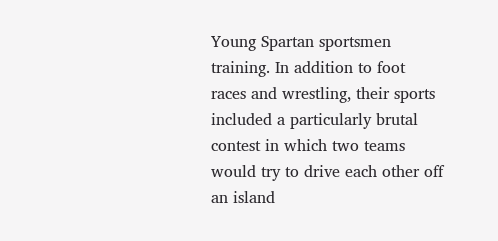Young Spartan sportsmen training. In addition to foot races and wrestling, their sports included a particularly brutal contest in which two teams would try to drive each other off an island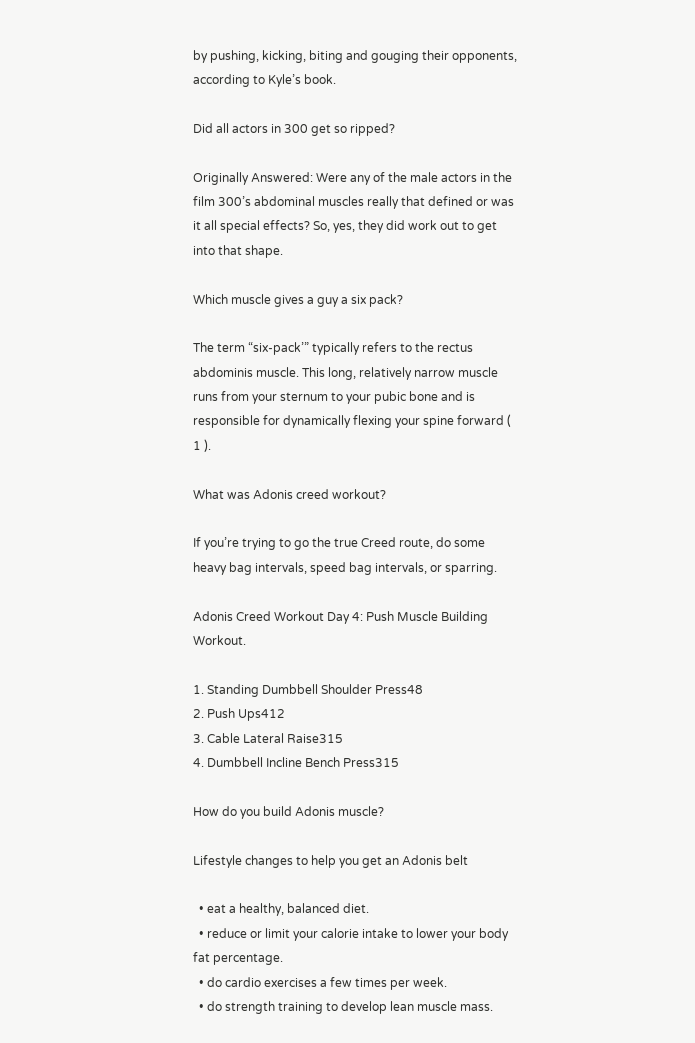by pushing, kicking, biting and gouging their opponents, according to Kyle’s book.

Did all actors in 300 get so ripped?

Originally Answered: Were any of the male actors in the film 300’s abdominal muscles really that defined or was it all special effects? So, yes, they did work out to get into that shape.

Which muscle gives a guy a six pack?

The term “six-pack’” typically refers to the rectus abdominis muscle. This long, relatively narrow muscle runs from your sternum to your pubic bone and is responsible for dynamically flexing your spine forward ( 1 ).

What was Adonis creed workout?

If you’re trying to go the true Creed route, do some heavy bag intervals, speed bag intervals, or sparring.

Adonis Creed Workout Day 4: Push Muscle Building Workout.

1. Standing Dumbbell Shoulder Press48
2. Push Ups412
3. Cable Lateral Raise315
4. Dumbbell Incline Bench Press315

How do you build Adonis muscle?

Lifestyle changes to help you get an Adonis belt

  • eat a healthy, balanced diet.
  • reduce or limit your calorie intake to lower your body fat percentage.
  • do cardio exercises a few times per week.
  • do strength training to develop lean muscle mass.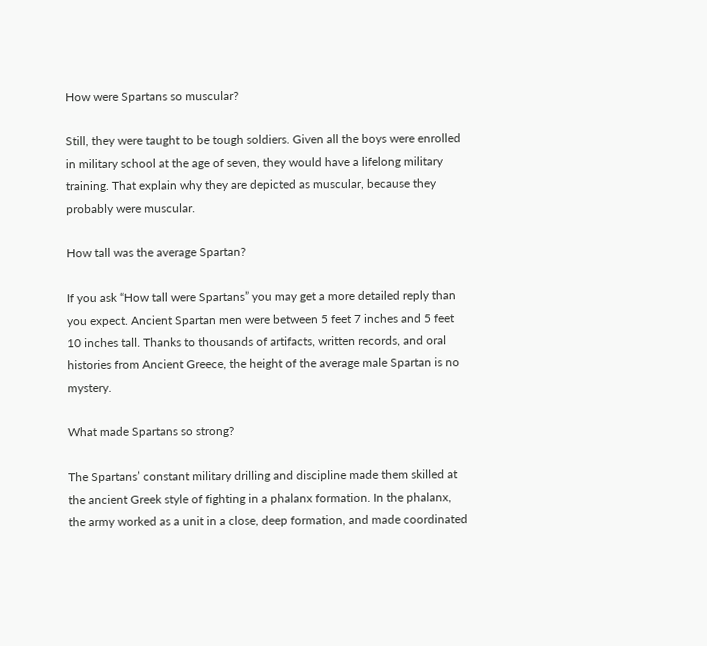How were Spartans so muscular?

Still, they were taught to be tough soldiers. Given all the boys were enrolled in military school at the age of seven, they would have a lifelong military training. That explain why they are depicted as muscular, because they probably were muscular.

How tall was the average Spartan?

If you ask “How tall were Spartans” you may get a more detailed reply than you expect. Ancient Spartan men were between 5 feet 7 inches and 5 feet 10 inches tall. Thanks to thousands of artifacts, written records, and oral histories from Ancient Greece, the height of the average male Spartan is no mystery.

What made Spartans so strong?

The Spartans’ constant military drilling and discipline made them skilled at the ancient Greek style of fighting in a phalanx formation. In the phalanx, the army worked as a unit in a close, deep formation, and made coordinated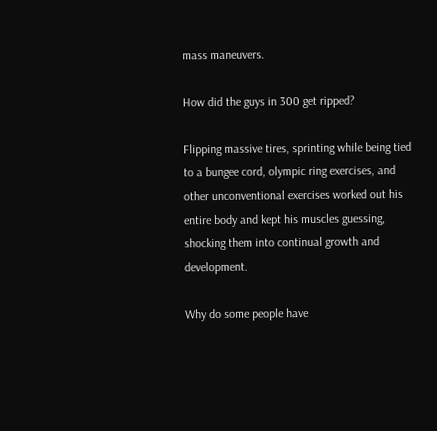mass maneuvers.

How did the guys in 300 get ripped?

Flipping massive tires, sprinting while being tied to a bungee cord, olympic ring exercises, and other unconventional exercises worked out his entire body and kept his muscles guessing, shocking them into continual growth and development.

Why do some people have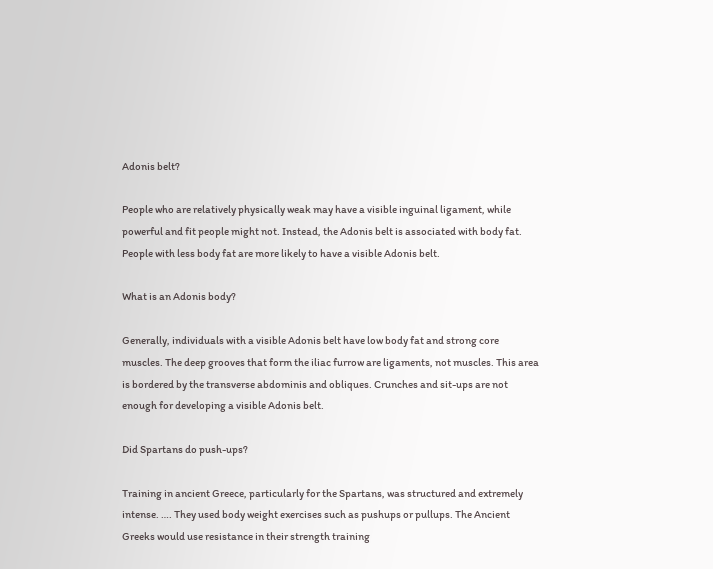Adonis belt?

People who are relatively physically weak may have a visible inguinal ligament, while powerful and fit people might not. Instead, the Adonis belt is associated with body fat. People with less body fat are more likely to have a visible Adonis belt.

What is an Adonis body?

Generally, individuals with a visible Adonis belt have low body fat and strong core muscles. The deep grooves that form the iliac furrow are ligaments, not muscles. This area is bordered by the transverse abdominis and obliques. Crunches and sit-ups are not enough for developing a visible Adonis belt.

Did Spartans do push-ups?

Training in ancient Greece, particularly for the Spartans, was structured and extremely intense. …. They used body weight exercises such as pushups or pullups. The Ancient Greeks would use resistance in their strength training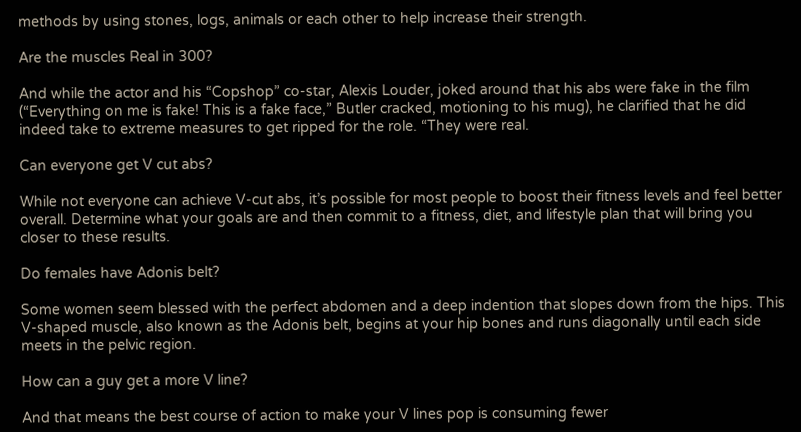methods by using stones, logs, animals or each other to help increase their strength.

Are the muscles Real in 300?

And while the actor and his “Copshop” co-star, Alexis Louder, joked around that his abs were fake in the film (“Everything on me is fake! This is a fake face,” Butler cracked, motioning to his mug), he clarified that he did indeed take to extreme measures to get ripped for the role. “They were real.

Can everyone get V cut abs?

While not everyone can achieve V-cut abs, it’s possible for most people to boost their fitness levels and feel better overall. Determine what your goals are and then commit to a fitness, diet, and lifestyle plan that will bring you closer to these results.

Do females have Adonis belt?

Some women seem blessed with the perfect abdomen and a deep indention that slopes down from the hips. This V-shaped muscle, also known as the Adonis belt, begins at your hip bones and runs diagonally until each side meets in the pelvic region.

How can a guy get a more V line?

And that means the best course of action to make your V lines pop is consuming fewer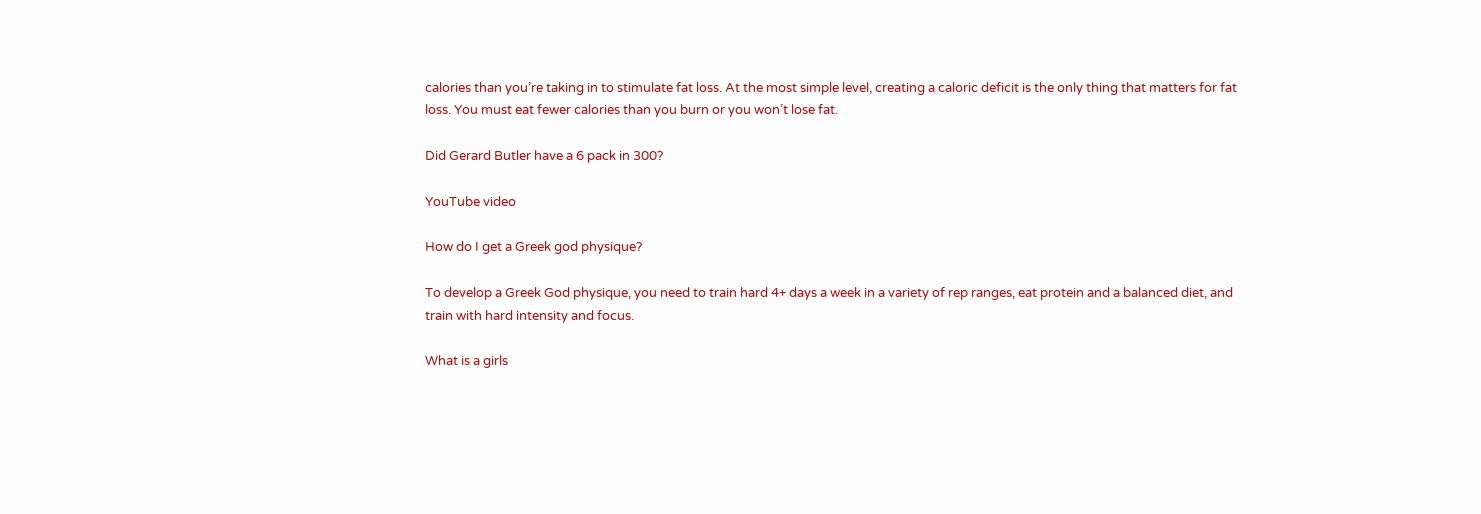calories than you’re taking in to stimulate fat loss. At the most simple level, creating a caloric deficit is the only thing that matters for fat loss. You must eat fewer calories than you burn or you won’t lose fat.

Did Gerard Butler have a 6 pack in 300?

YouTube video

How do I get a Greek god physique?

To develop a Greek God physique, you need to train hard 4+ days a week in a variety of rep ranges, eat protein and a balanced diet, and train with hard intensity and focus.

What is a girls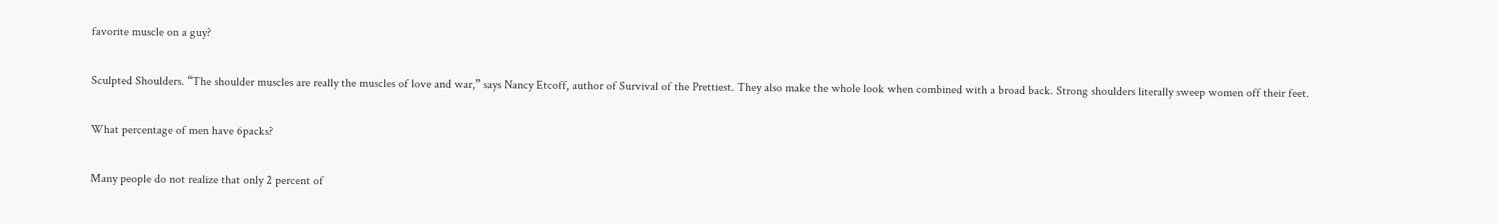favorite muscle on a guy?

Sculpted Shoulders. “The shoulder muscles are really the muscles of love and war,” says Nancy Etcoff, author of Survival of the Prettiest. They also make the whole look when combined with a broad back. Strong shoulders literally sweep women off their feet.

What percentage of men have 6packs?

Many people do not realize that only 2 percent of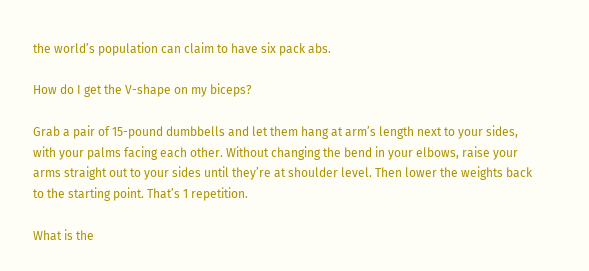the world’s population can claim to have six pack abs.

How do I get the V-shape on my biceps?

Grab a pair of 15-pound dumbbells and let them hang at arm’s length next to your sides, with your palms facing each other. Without changing the bend in your elbows, raise your arms straight out to your sides until they’re at shoulder level. Then lower the weights back to the starting point. That’s 1 repetition.

What is the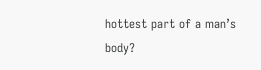hottest part of a man’s body?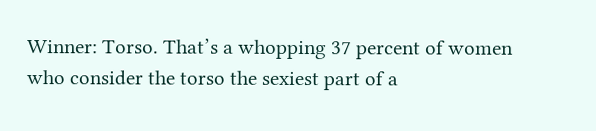Winner: Torso. That’s a whopping 37 percent of women who consider the torso the sexiest part of a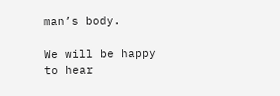man’s body.

We will be happy to hear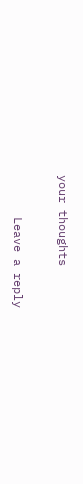your thoughts

      Leave a reply